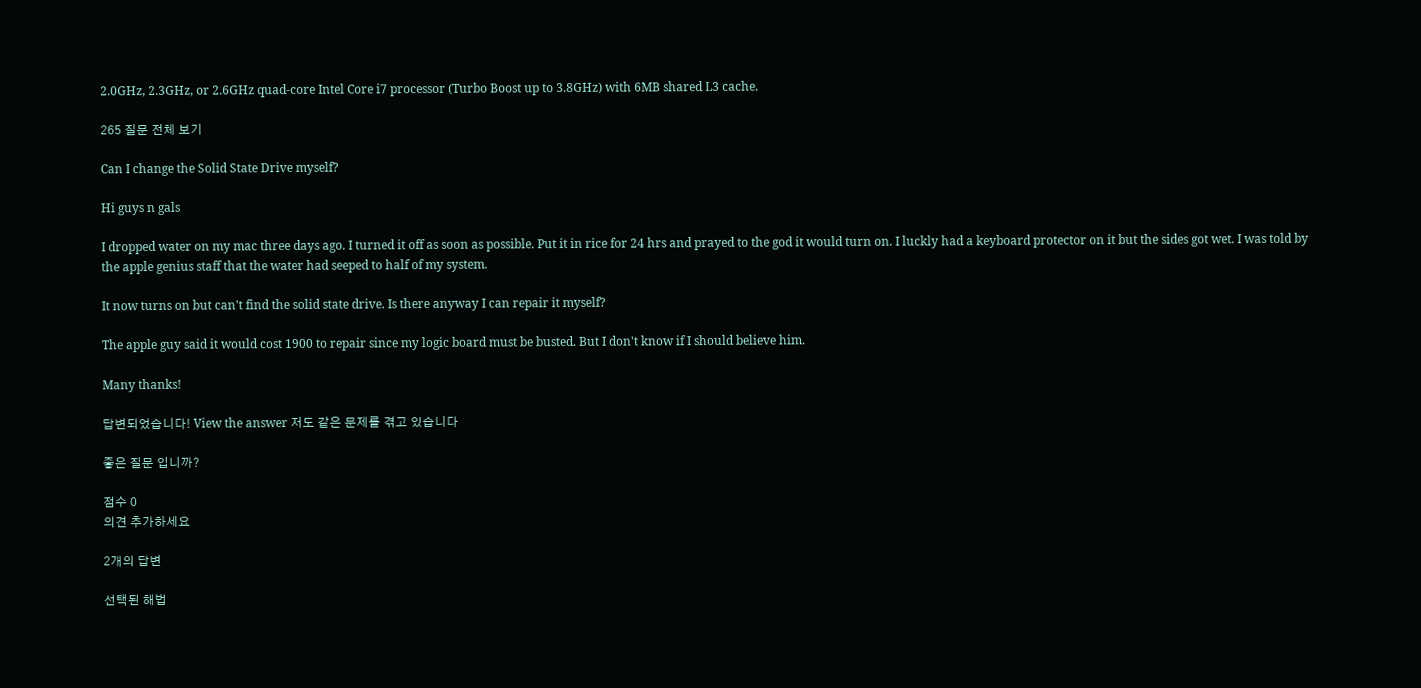2.0GHz, 2.3GHz, or 2.6GHz quad-core Intel Core i7 processor (Turbo Boost up to 3.8GHz) with 6MB shared L3 cache.

265 질문 전체 보기

Can I change the Solid State Drive myself?

Hi guys n gals

I dropped water on my mac three days ago. I turned it off as soon as possible. Put it in rice for 24 hrs and prayed to the god it would turn on. I luckly had a keyboard protector on it but the sides got wet. I was told by the apple genius staff that the water had seeped to half of my system.

It now turns on but can't find the solid state drive. Is there anyway I can repair it myself?

The apple guy said it would cost 1900 to repair since my logic board must be busted. But I don't know if I should believe him.

Many thanks!

답변되었습니다! View the answer 저도 같은 문제를 겪고 있습니다

좋은 질문 입니까?

점수 0
의견 추가하세요

2개의 답변

선택된 해법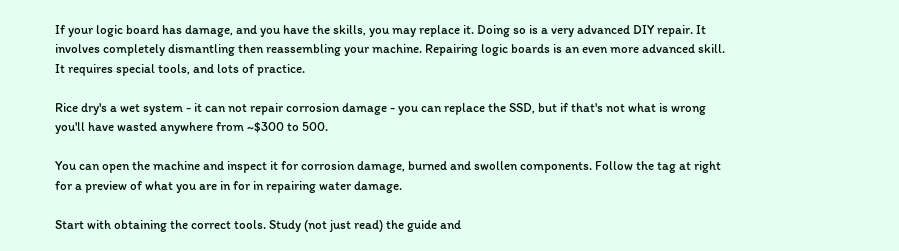If your logic board has damage, and you have the skills, you may replace it. Doing so is a very advanced DIY repair. It involves completely dismantling then reassembling your machine. Repairing logic boards is an even more advanced skill. It requires special tools, and lots of practice.

Rice dry's a wet system - it can not repair corrosion damage - you can replace the SSD, but if that's not what is wrong you'll have wasted anywhere from ~$300 to 500.

You can open the machine and inspect it for corrosion damage, burned and swollen components. Follow the tag at right for a preview of what you are in for in repairing water damage.

Start with obtaining the correct tools. Study (not just read) the guide and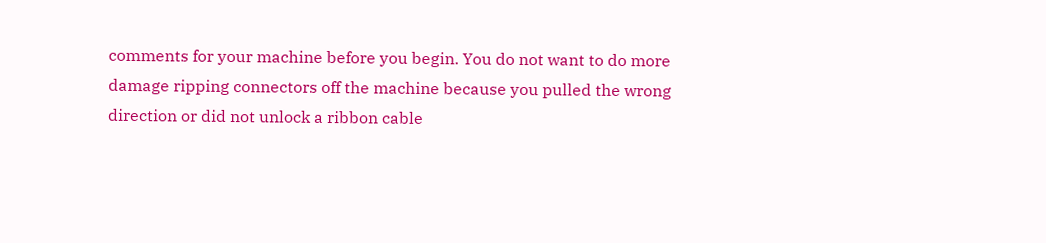comments for your machine before you begin. You do not want to do more damage ripping connectors off the machine because you pulled the wrong direction or did not unlock a ribbon cable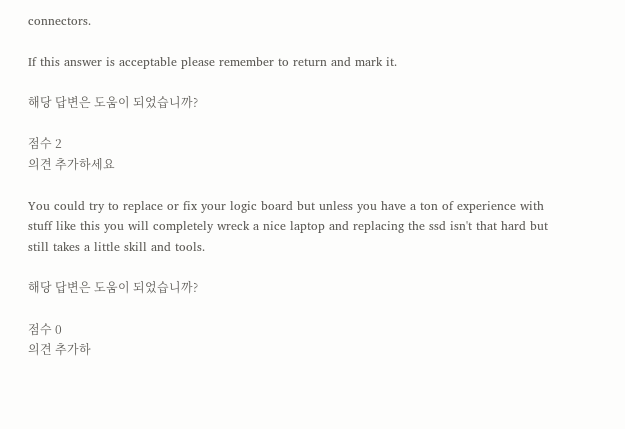connectors.

If this answer is acceptable please remember to return and mark it.

해당 답변은 도움이 되었습니까?

점수 2
의견 추가하세요

You could try to replace or fix your logic board but unless you have a ton of experience with stuff like this you will completely wreck a nice laptop and replacing the ssd isn't that hard but still takes a little skill and tools.

해당 답변은 도움이 되었습니까?

점수 0
의견 추가하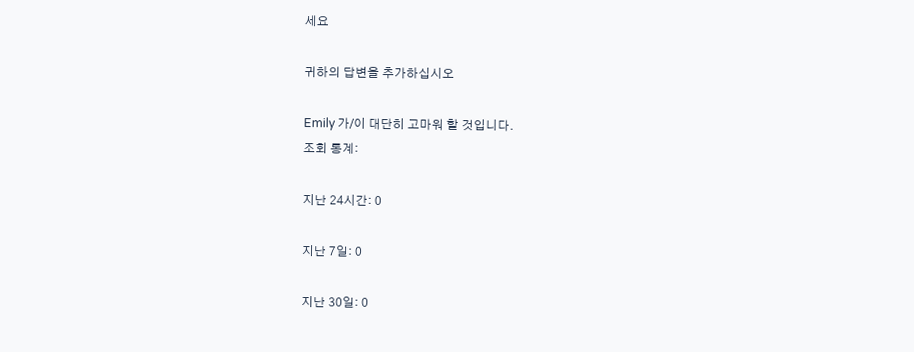세요

귀하의 답변을 추가하십시오

Emily 가/이 대단히 고마워 할 것입니다.
조회 통계:

지난 24시간: 0

지난 7일: 0

지난 30일: 0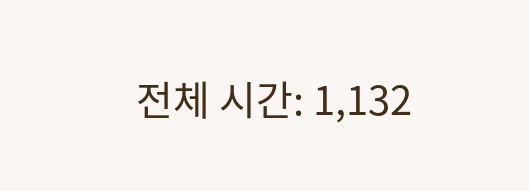전체 시간: 1,132